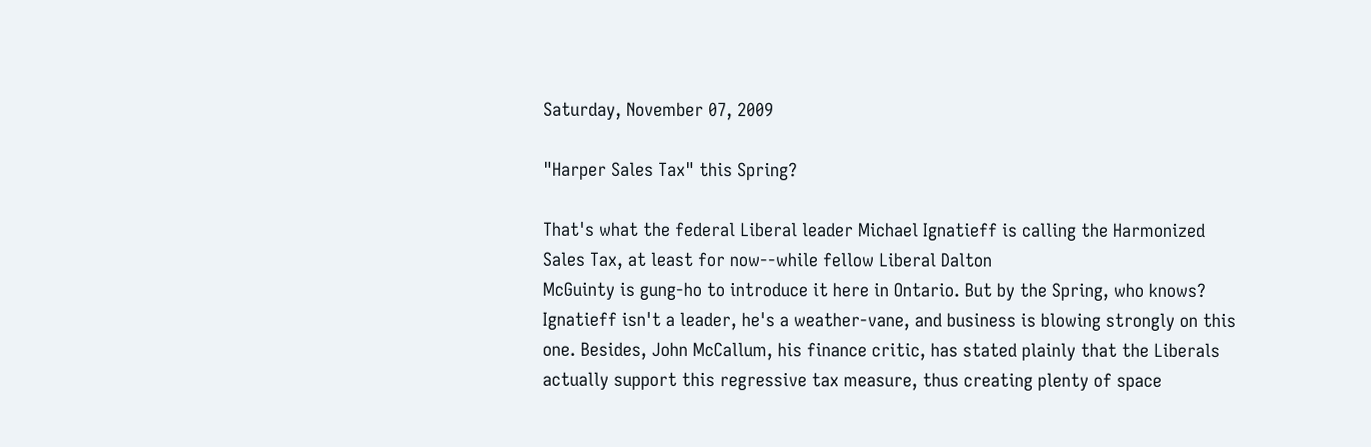Saturday, November 07, 2009

"Harper Sales Tax" this Spring?

That's what the federal Liberal leader Michael Ignatieff is calling the Harmonized Sales Tax, at least for now--while fellow Liberal Dalton
McGuinty is gung-ho to introduce it here in Ontario. But by the Spring, who knows? Ignatieff isn't a leader, he's a weather-vane, and business is blowing strongly on this one. Besides, John McCallum, his finance critic, has stated plainly that the Liberals actually support this regressive tax measure, thus creating plenty of space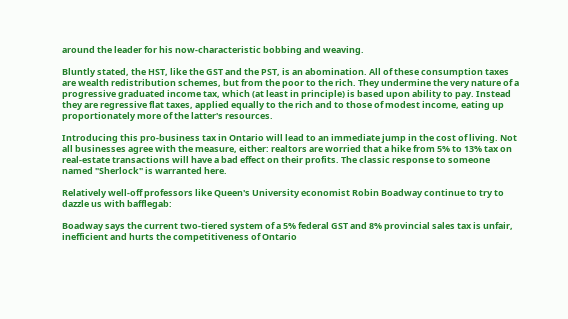around the leader for his now-characteristic bobbing and weaving.

Bluntly stated, the HST, like the GST and the PST, is an abomination. All of these consumption taxes are wealth redistribution schemes, but from the poor to the rich. They undermine the very nature of a progressive graduated income tax, which (at least in principle) is based upon ability to pay. Instead they are regressive flat taxes, applied equally to the rich and to those of modest income, eating up proportionately more of the latter's resources.

Introducing this pro-business tax in Ontario will lead to an immediate jump in the cost of living. Not all businesses agree with the measure, either: realtors are worried that a hike from 5% to 13% tax on real-estate transactions will have a bad effect on their profits. The classic response to someone named "Sherlock" is warranted here.

Relatively well-off professors like Queen's University economist Robin Boadway continue to try to dazzle us with bafflegab:

Boadway says the current two-tiered system of a 5% federal GST and 8% provincial sales tax is unfair, inefficient and hurts the competitiveness of Ontario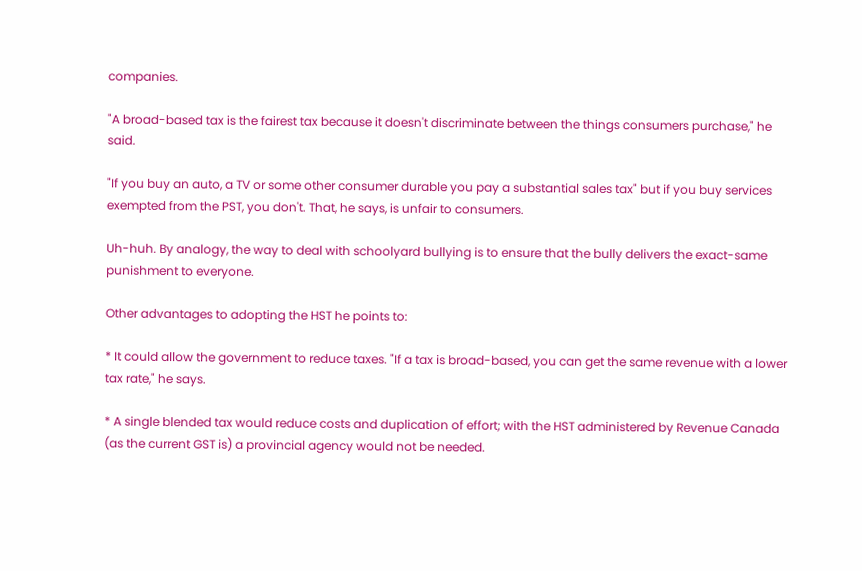companies.

"A broad-based tax is the fairest tax because it doesn't discriminate between the things consumers purchase," he said.

"If you buy an auto, a TV or some other consumer durable you pay a substantial sales tax" but if you buy services exempted from the PST, you don't. That, he says, is unfair to consumers.

Uh-huh. By analogy, the way to deal with schoolyard bullying is to ensure that the bully delivers the exact-same punishment to everyone.

Other advantages to adopting the HST he points to:

* It could allow the government to reduce taxes. "If a tax is broad-based, you can get the same revenue with a lower tax rate," he says.

* A single blended tax would reduce costs and duplication of effort; with the HST administered by Revenue Canada (as the current GST is) a provincial agency would not be needed.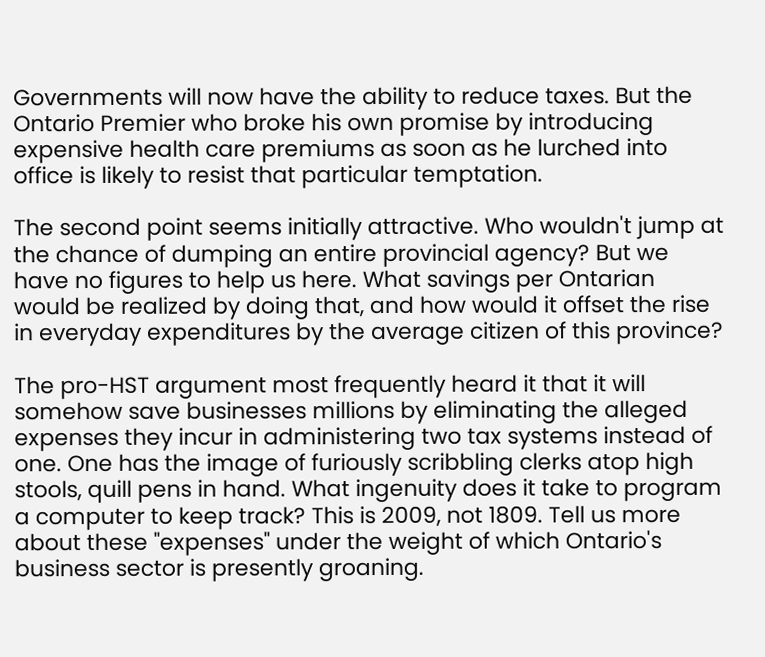Governments will now have the ability to reduce taxes. But the Ontario Premier who broke his own promise by introducing expensive health care premiums as soon as he lurched into office is likely to resist that particular temptation.

The second point seems initially attractive. Who wouldn't jump at the chance of dumping an entire provincial agency? But we have no figures to help us here. What savings per Ontarian would be realized by doing that, and how would it offset the rise in everyday expenditures by the average citizen of this province?

The pro-HST argument most frequently heard it that it will somehow save businesses millions by eliminating the alleged expenses they incur in administering two tax systems instead of one. One has the image of furiously scribbling clerks atop high stools, quill pens in hand. What ingenuity does it take to program a computer to keep track? This is 2009, not 1809. Tell us more about these "expenses" under the weight of which Ontario's business sector is presently groaning.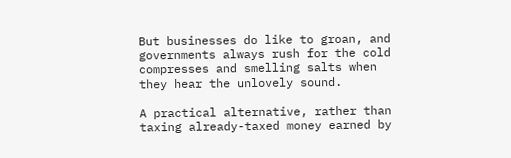But businesses do like to groan, and governments always rush for the cold compresses and smelling salts when they hear the unlovely sound.

A practical alternative, rather than taxing already-taxed money earned by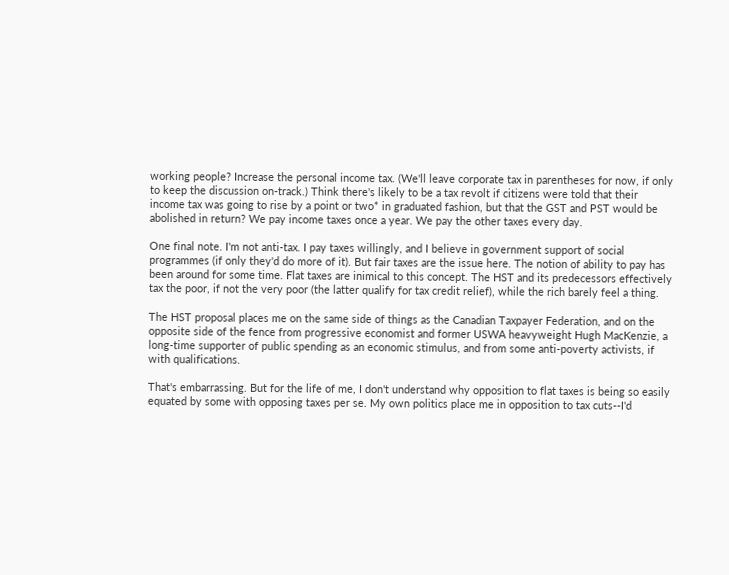working people? Increase the personal income tax. (We'll leave corporate tax in parentheses for now, if only to keep the discussion on-track.) Think there's likely to be a tax revolt if citizens were told that their income tax was going to rise by a point or two* in graduated fashion, but that the GST and PST would be abolished in return? We pay income taxes once a year. We pay the other taxes every day.

One final note. I'm not anti-tax. I pay taxes willingly, and I believe in government support of social programmes (if only they'd do more of it). But fair taxes are the issue here. The notion of ability to pay has been around for some time. Flat taxes are inimical to this concept. The HST and its predecessors effectively tax the poor, if not the very poor (the latter qualify for tax credit relief), while the rich barely feel a thing.

The HST proposal places me on the same side of things as the Canadian Taxpayer Federation, and on the opposite side of the fence from progressive economist and former USWA heavyweight Hugh MacKenzie, a long-time supporter of public spending as an economic stimulus, and from some anti-poverty activists, if with qualifications.

That's embarrassing. But for the life of me, I don't understand why opposition to flat taxes is being so easily equated by some with opposing taxes per se. My own politics place me in opposition to tax cuts--I'd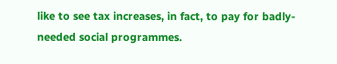like to see tax increases, in fact, to pay for badly-needed social programmes.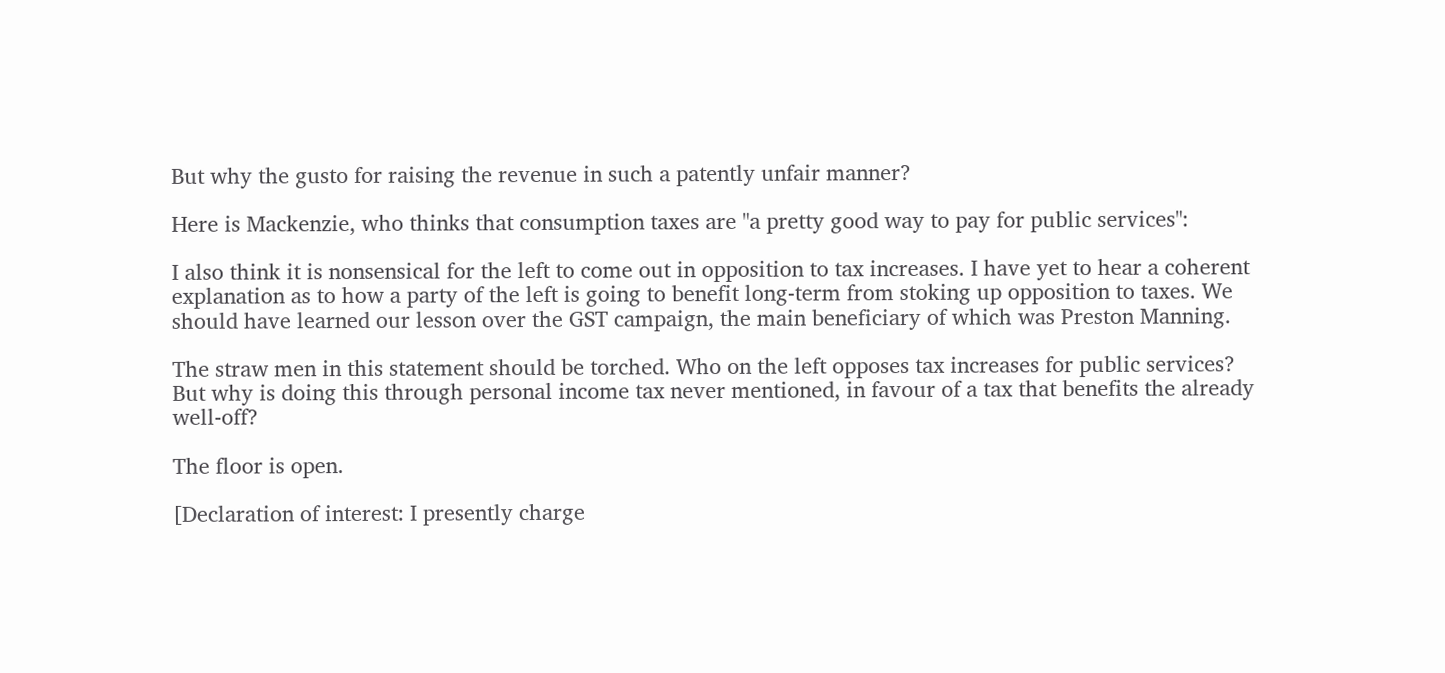But why the gusto for raising the revenue in such a patently unfair manner?

Here is Mackenzie, who thinks that consumption taxes are "a pretty good way to pay for public services":

I also think it is nonsensical for the left to come out in opposition to tax increases. I have yet to hear a coherent explanation as to how a party of the left is going to benefit long-term from stoking up opposition to taxes. We should have learned our lesson over the GST campaign, the main beneficiary of which was Preston Manning.

The straw men in this statement should be torched. Who on the left opposes tax increases for public services? But why is doing this through personal income tax never mentioned, in favour of a tax that benefits the already well-off?

The floor is open.

[Declaration of interest: I presently charge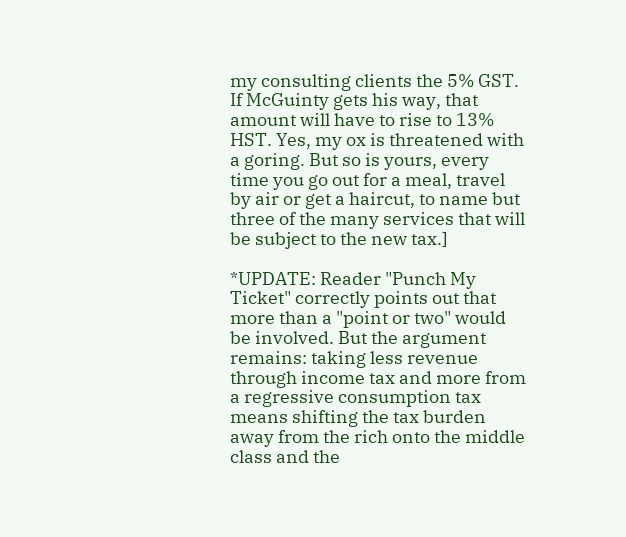my consulting clients the 5% GST. If McGuinty gets his way, that amount will have to rise to 13% HST. Yes, my ox is threatened with a goring. But so is yours, every time you go out for a meal, travel by air or get a haircut, to name but three of the many services that will be subject to the new tax.]

*UPDATE: Reader "Punch My Ticket" correctly points out that more than a "point or two" would be involved. But the argument remains: taking less revenue through income tax and more from a regressive consumption tax means shifting the tax burden away from the rich onto the middle class and the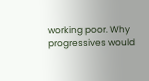working poor. Why progressives would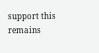support this remains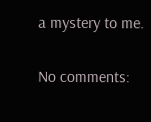a mystery to me.

No comments: